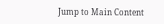Jump to Main Content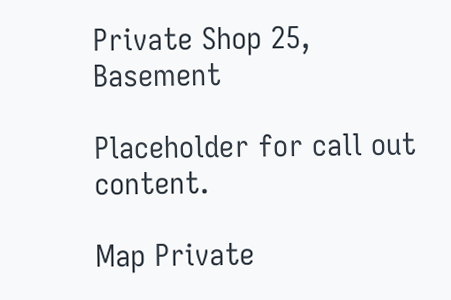Private Shop 25, Basement

Placeholder for call out content.

Map Private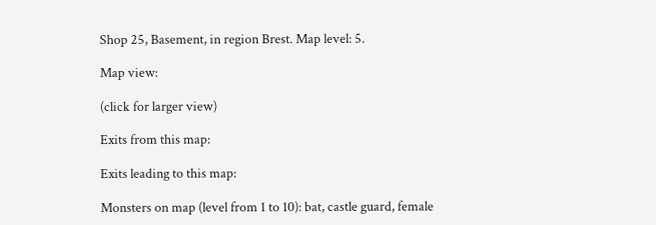Shop 25, Basement, in region Brest. Map level: 5.

Map view:

(click for larger view)

Exits from this map:

Exits leading to this map:

Monsters on map (level from 1 to 10): bat, castle guard, female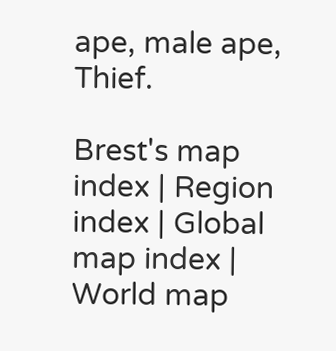ape, male ape, Thief.

Brest's map index | Region index | Global map index | World map